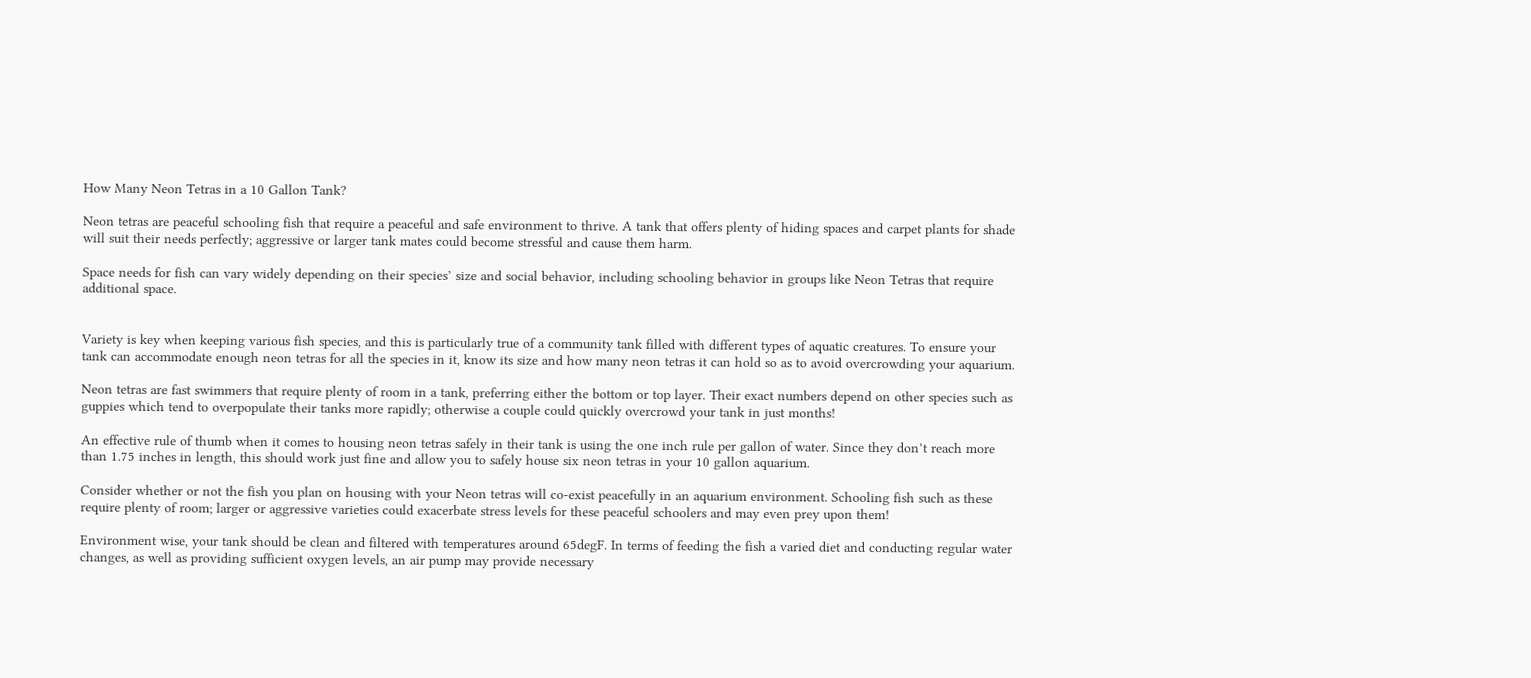How Many Neon Tetras in a 10 Gallon Tank?

Neon tetras are peaceful schooling fish that require a peaceful and safe environment to thrive. A tank that offers plenty of hiding spaces and carpet plants for shade will suit their needs perfectly; aggressive or larger tank mates could become stressful and cause them harm.

Space needs for fish can vary widely depending on their species’ size and social behavior, including schooling behavior in groups like Neon Tetras that require additional space.


Variety is key when keeping various fish species, and this is particularly true of a community tank filled with different types of aquatic creatures. To ensure your tank can accommodate enough neon tetras for all the species in it, know its size and how many neon tetras it can hold so as to avoid overcrowding your aquarium.

Neon tetras are fast swimmers that require plenty of room in a tank, preferring either the bottom or top layer. Their exact numbers depend on other species such as guppies which tend to overpopulate their tanks more rapidly; otherwise a couple could quickly overcrowd your tank in just months!

An effective rule of thumb when it comes to housing neon tetras safely in their tank is using the one inch rule per gallon of water. Since they don’t reach more than 1.75 inches in length, this should work just fine and allow you to safely house six neon tetras in your 10 gallon aquarium.

Consider whether or not the fish you plan on housing with your Neon tetras will co-exist peacefully in an aquarium environment. Schooling fish such as these require plenty of room; larger or aggressive varieties could exacerbate stress levels for these peaceful schoolers and may even prey upon them!

Environment wise, your tank should be clean and filtered with temperatures around 65degF. In terms of feeding the fish a varied diet and conducting regular water changes, as well as providing sufficient oxygen levels, an air pump may provide necessary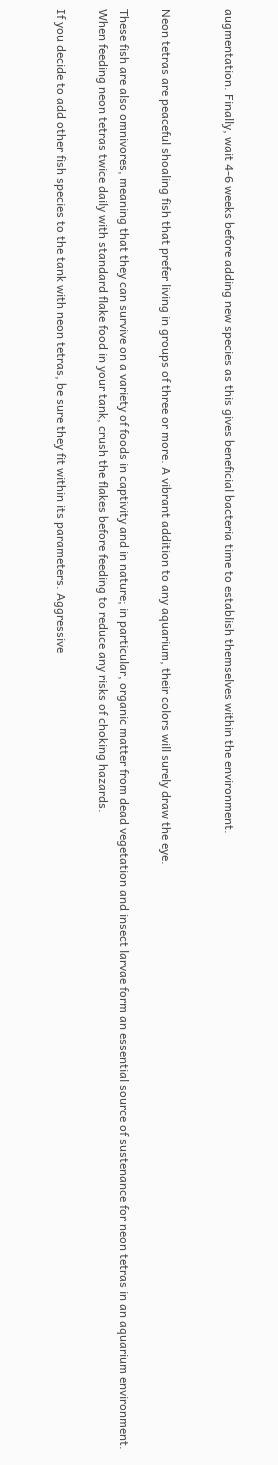augmentation. Finally, wait 4-6 weeks before adding new species as this gives beneficial bacteria time to establish themselves within the environment.


Neon tetras are peaceful shoaling fish that prefer living in groups of three or more. A vibrant addition to any aquarium, their colors will surely draw the eye.

These fish are also omnivores, meaning that they can survive on a variety of foods in captivity and in nature; in particular, organic matter from dead vegetation and insect larvae form an essential source of sustenance for neon tetras in an aquarium environment. When feeding neon tetras twice daily with standard flake food in your tank, crush the flakes before feeding to reduce any risks of choking hazards.

If you decide to add other fish species to the tank with neon tetras, be sure they fit within its parameters. Aggressive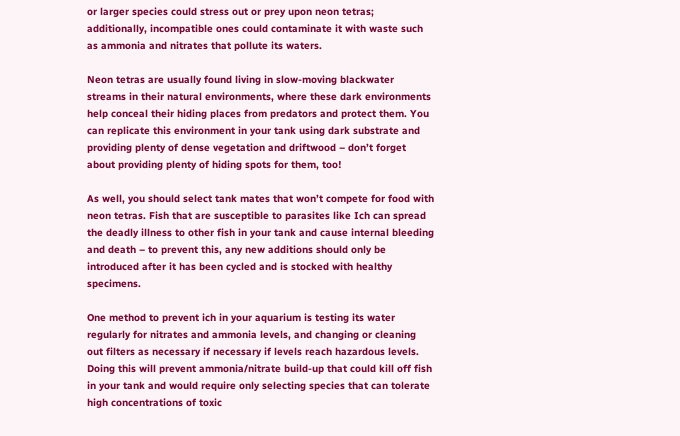or larger species could stress out or prey upon neon tetras; additionally, incompatible ones could contaminate it with waste such as ammonia and nitrates that pollute its waters.

Neon tetras are usually found living in slow-moving blackwater streams in their natural environments, where these dark environments help conceal their hiding places from predators and protect them. You can replicate this environment in your tank using dark substrate and providing plenty of dense vegetation and driftwood – don’t forget about providing plenty of hiding spots for them, too!

As well, you should select tank mates that won’t compete for food with neon tetras. Fish that are susceptible to parasites like Ich can spread the deadly illness to other fish in your tank and cause internal bleeding and death – to prevent this, any new additions should only be introduced after it has been cycled and is stocked with healthy specimens.

One method to prevent ich in your aquarium is testing its water regularly for nitrates and ammonia levels, and changing or cleaning out filters as necessary if necessary if levels reach hazardous levels. Doing this will prevent ammonia/nitrate build-up that could kill off fish in your tank and would require only selecting species that can tolerate high concentrations of toxic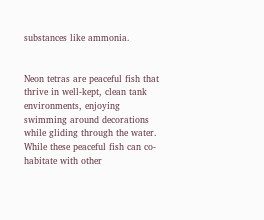substances like ammonia.


Neon tetras are peaceful fish that thrive in well-kept, clean tank environments, enjoying swimming around decorations while gliding through the water. While these peaceful fish can co-habitate with other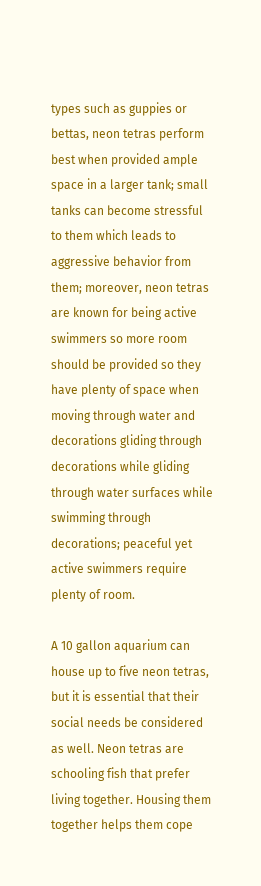types such as guppies or bettas, neon tetras perform best when provided ample space in a larger tank; small tanks can become stressful to them which leads to aggressive behavior from them; moreover, neon tetras are known for being active swimmers so more room should be provided so they have plenty of space when moving through water and decorations gliding through decorations while gliding through water surfaces while swimming through decorations; peaceful yet active swimmers require plenty of room.

A 10 gallon aquarium can house up to five neon tetras, but it is essential that their social needs be considered as well. Neon tetras are schooling fish that prefer living together. Housing them together helps them cope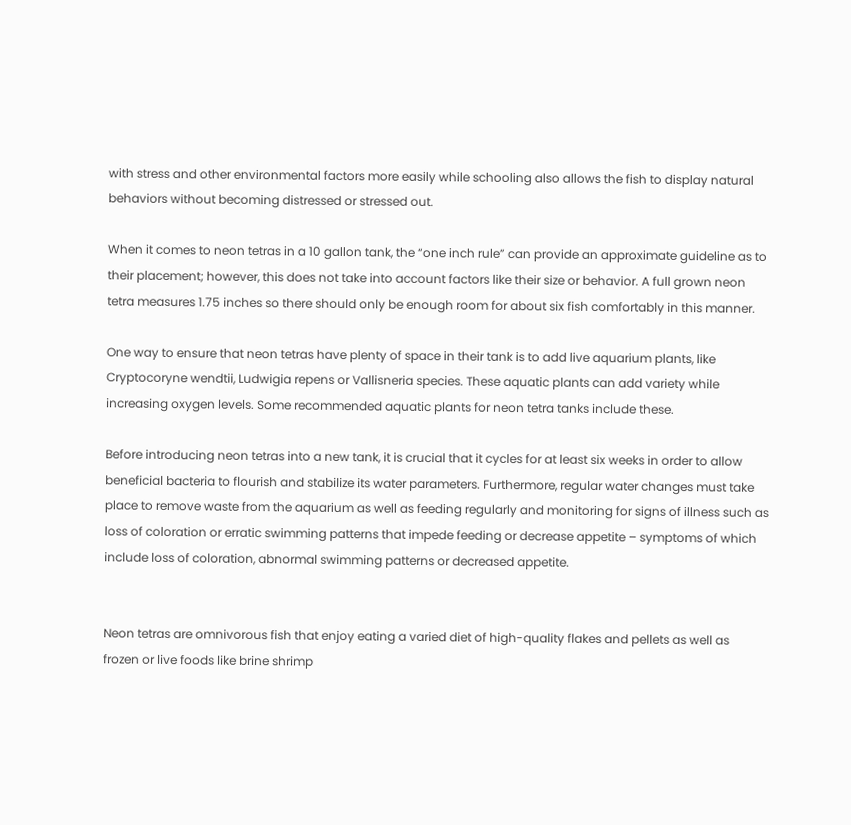with stress and other environmental factors more easily while schooling also allows the fish to display natural behaviors without becoming distressed or stressed out.

When it comes to neon tetras in a 10 gallon tank, the “one inch rule” can provide an approximate guideline as to their placement; however, this does not take into account factors like their size or behavior. A full grown neon tetra measures 1.75 inches so there should only be enough room for about six fish comfortably in this manner.

One way to ensure that neon tetras have plenty of space in their tank is to add live aquarium plants, like Cryptocoryne wendtii, Ludwigia repens or Vallisneria species. These aquatic plants can add variety while increasing oxygen levels. Some recommended aquatic plants for neon tetra tanks include these.

Before introducing neon tetras into a new tank, it is crucial that it cycles for at least six weeks in order to allow beneficial bacteria to flourish and stabilize its water parameters. Furthermore, regular water changes must take place to remove waste from the aquarium as well as feeding regularly and monitoring for signs of illness such as loss of coloration or erratic swimming patterns that impede feeding or decrease appetite – symptoms of which include loss of coloration, abnormal swimming patterns or decreased appetite.


Neon tetras are omnivorous fish that enjoy eating a varied diet of high-quality flakes and pellets as well as frozen or live foods like brine shrimp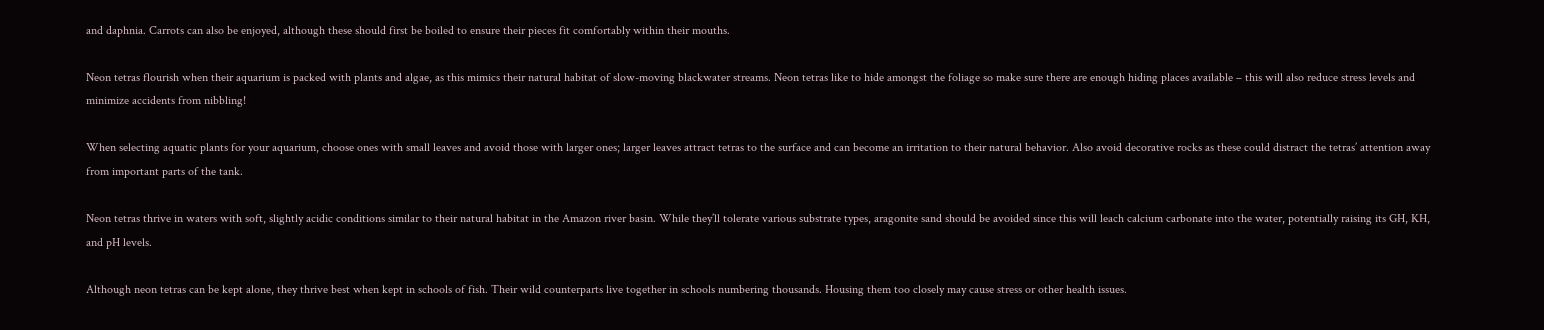and daphnia. Carrots can also be enjoyed, although these should first be boiled to ensure their pieces fit comfortably within their mouths.

Neon tetras flourish when their aquarium is packed with plants and algae, as this mimics their natural habitat of slow-moving blackwater streams. Neon tetras like to hide amongst the foliage so make sure there are enough hiding places available – this will also reduce stress levels and minimize accidents from nibbling!

When selecting aquatic plants for your aquarium, choose ones with small leaves and avoid those with larger ones; larger leaves attract tetras to the surface and can become an irritation to their natural behavior. Also avoid decorative rocks as these could distract the tetras’ attention away from important parts of the tank.

Neon tetras thrive in waters with soft, slightly acidic conditions similar to their natural habitat in the Amazon river basin. While they’ll tolerate various substrate types, aragonite sand should be avoided since this will leach calcium carbonate into the water, potentially raising its GH, KH, and pH levels.

Although neon tetras can be kept alone, they thrive best when kept in schools of fish. Their wild counterparts live together in schools numbering thousands. Housing them too closely may cause stress or other health issues.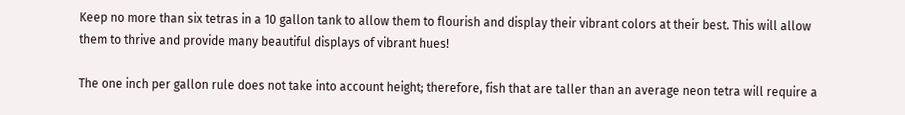Keep no more than six tetras in a 10 gallon tank to allow them to flourish and display their vibrant colors at their best. This will allow them to thrive and provide many beautiful displays of vibrant hues!

The one inch per gallon rule does not take into account height; therefore, fish that are taller than an average neon tetra will require a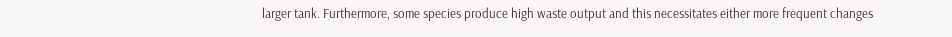larger tank. Furthermore, some species produce high waste output and this necessitates either more frequent changes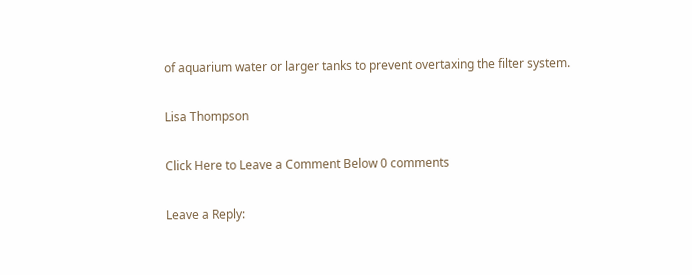of aquarium water or larger tanks to prevent overtaxing the filter system.

Lisa Thompson

Click Here to Leave a Comment Below 0 comments

Leave a Reply: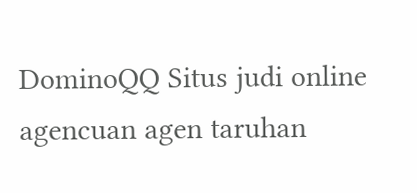DominoQQ Situs judi online agencuan agen taruhan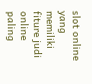slot online yang memiliki fiture judi online paling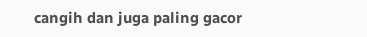cangih dan juga paling gacor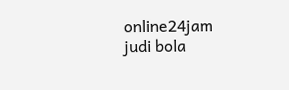online24jam judi bola